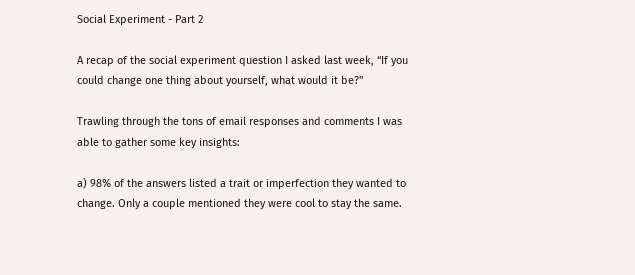Social Experiment - Part 2

A recap of the social experiment question I asked last week, “If you could change one thing about yourself, what would it be?"

Trawling through the tons of email responses and comments I was able to gather some key insights:

a) 98% of the answers listed a trait or imperfection they wanted to change. Only a couple mentioned they were cool to stay the same.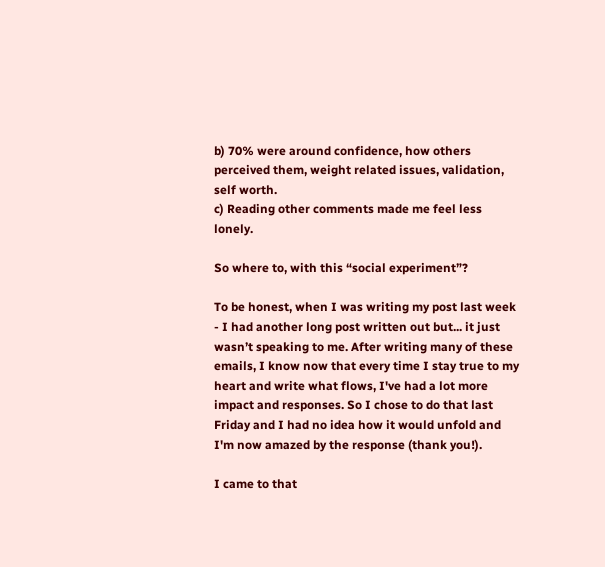b) 70% were around confidence, how others perceived them, weight related issues, validation, self worth.
c) Reading other comments made me feel less lonely.

So where to, with this “social experiment”?

To be honest, when I was writing my post last week - I had another long post written out but... it just wasn’t speaking to me. After writing many of these emails, I know now that every time I stay true to my heart and write what flows, I've had a lot more impact and responses. So I chose to do that last Friday and I had no idea how it would unfold and I'm now amazed by the response (thank you!).

I came to that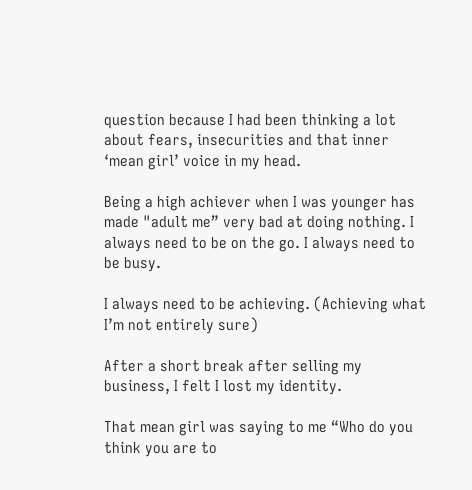question because I had been thinking a lot about fears, insecurities and that inner ‘mean girl’ voice in my head.

Being a high achiever when I was younger has made "adult me” very bad at doing nothing. I always need to be on the go. I always need to be busy.

I always need to be achieving. (Achieving what I’m not entirely sure)

After a short break after selling my business, I felt I lost my identity.

That mean girl was saying to me “Who do you think you are to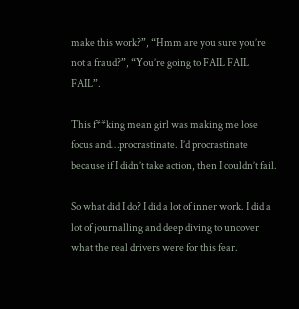make this work?”, “Hmm are you sure you’re not a fraud?”, “You’re going to FAIL FAIL FAIL”.

This f**king mean girl was making me lose focus and…procrastinate. I’d procrastinate because if I didn’t take action, then I couldn’t fail.

So what did I do? I did a lot of inner work. I did a lot of journalling and deep diving to uncover what the real drivers were for this fear.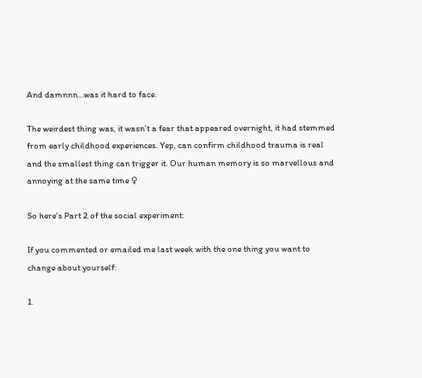And damnnn…was it hard to face.

The weirdest thing was, it wasn’t a fear that appeared overnight, it had stemmed from early childhood experiences. Yep, can confirm childhood trauma is real and the smallest thing can trigger it. Our human memory is so marvellous and annoying at the same time ♀

So here’s Part 2 of the social experiment:

If you commented or emailed me last week with the one thing you want to change about yourself:

1.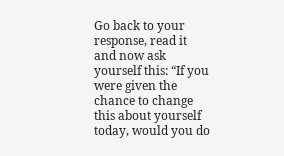Go back to your response, read it and now ask yourself this: “If you were given the chance to change this about yourself today, would you do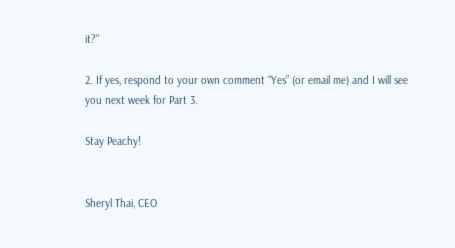it?"

2. If yes, respond to your own comment “Yes” (or email me) and I will see you next week for Part 3.

Stay Peachy!


Sheryl Thai, CEO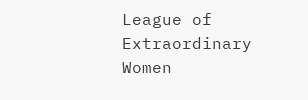League of Extraordinary Women